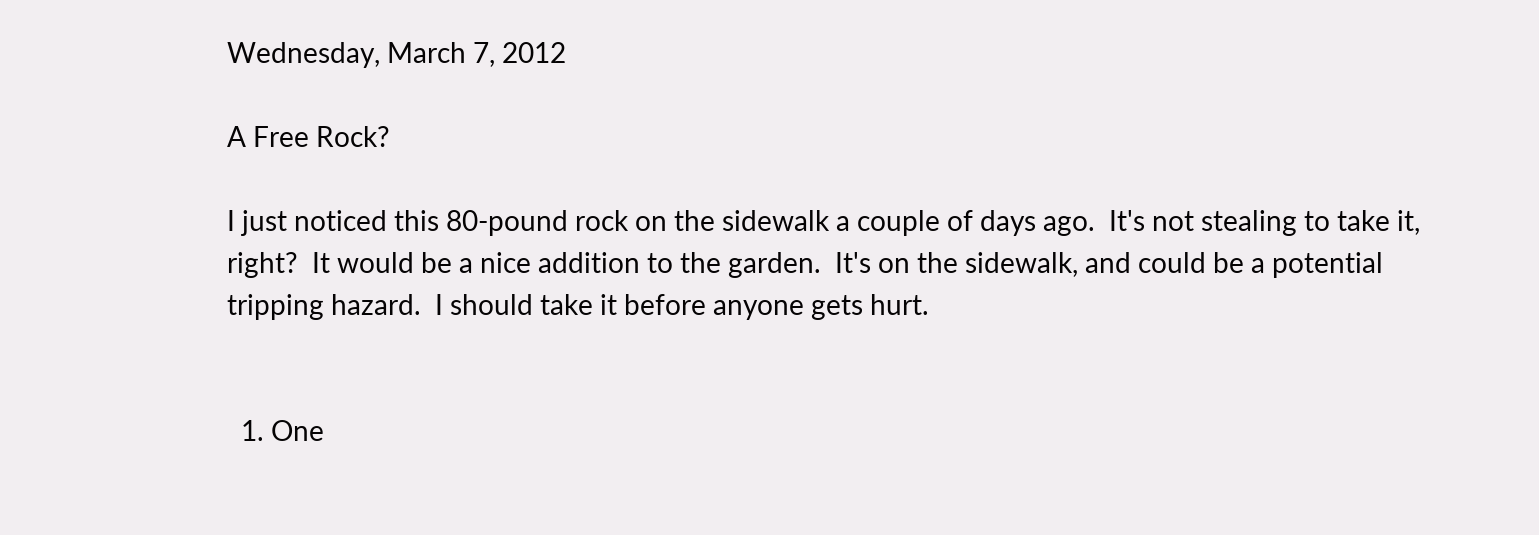Wednesday, March 7, 2012

A Free Rock?

I just noticed this 80-pound rock on the sidewalk a couple of days ago.  It's not stealing to take it, right?  It would be a nice addition to the garden.  It's on the sidewalk, and could be a potential tripping hazard.  I should take it before anyone gets hurt.


  1. One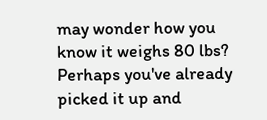may wonder how you know it weighs 80 lbs? Perhaps you've already picked it up and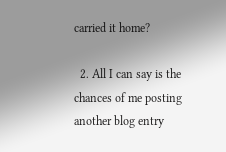carried it home?

  2. All I can say is the chances of me posting another blog entry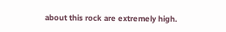about this rock are extremely high.